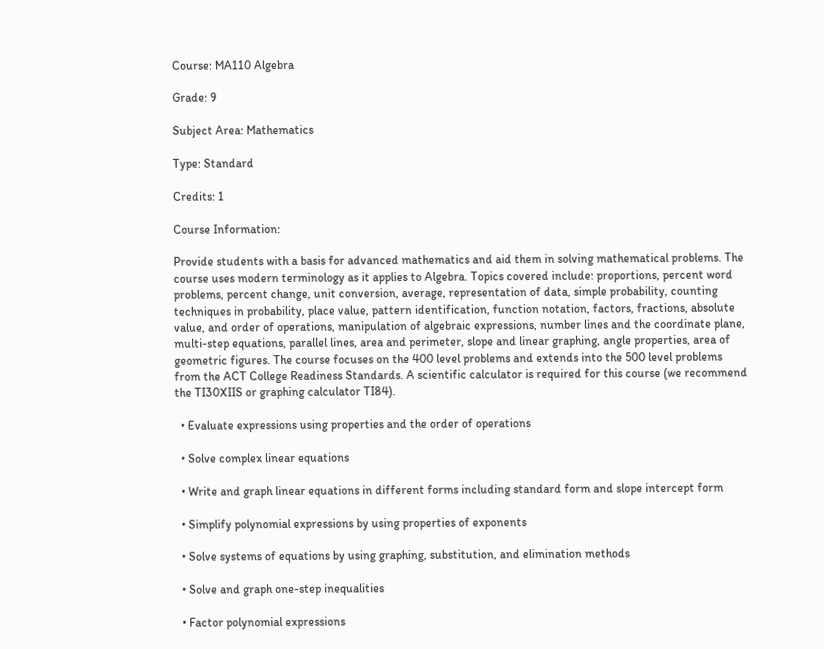Course: MA110 Algebra

Grade: 9

Subject Area: Mathematics

Type: Standard

Credits: 1

Course Information:

Provide students with a basis for advanced mathematics and aid them in solving mathematical problems. The course uses modern terminology as it applies to Algebra. Topics covered include: proportions, percent word problems, percent change, unit conversion, average, representation of data, simple probability, counting techniques in probability, place value, pattern identification, function notation, factors, fractions, absolute value, and order of operations, manipulation of algebraic expressions, number lines and the coordinate plane, multi-step equations, parallel lines, area and perimeter, slope and linear graphing, angle properties, area of geometric figures. The course focuses on the 400 level problems and extends into the 500 level problems from the ACT College Readiness Standards. A scientific calculator is required for this course (we recommend the TI30XIIS or graphing calculator TI84).

  • Evaluate expressions using properties and the order of operations

  • Solve complex linear equations

  • Write and graph linear equations in different forms including standard form and slope intercept form

  • Simplify polynomial expressions by using properties of exponents

  • Solve systems of equations by using graphing, substitution, and elimination methods

  • Solve and graph one-step inequalities

  • Factor polynomial expressions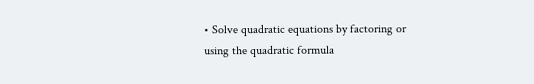• Solve quadratic equations by factoring or using the quadratic formula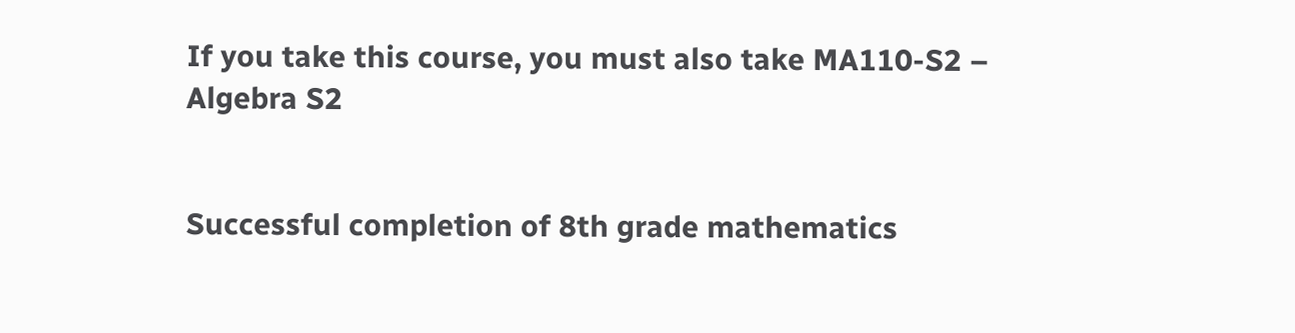If you take this course, you must also take MA110-S2 – Algebra S2


Successful completion of 8th grade mathematics